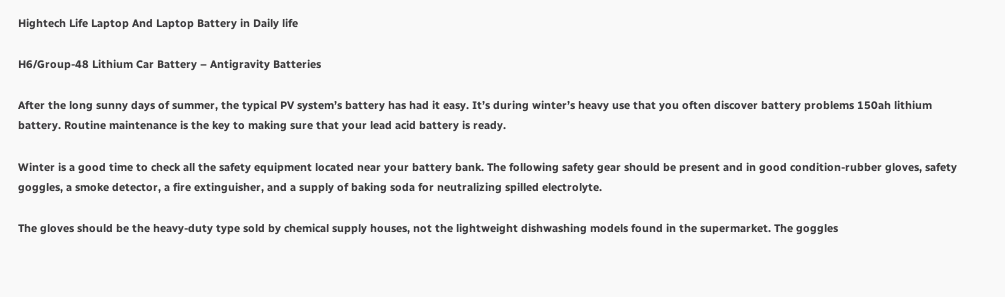Hightech Life Laptop And Laptop Battery in Daily life

H6/Group-48 Lithium Car Battery – Antigravity Batteries

After the long sunny days of summer, the typical PV system’s battery has had it easy. It’s during winter’s heavy use that you often discover battery problems 150ah lithium battery. Routine maintenance is the key to making sure that your lead acid battery is ready.

Winter is a good time to check all the safety equipment located near your battery bank. The following safety gear should be present and in good condition-rubber gloves, safety goggles, a smoke detector, a fire extinguisher, and a supply of baking soda for neutralizing spilled electrolyte.

The gloves should be the heavy-duty type sold by chemical supply houses, not the lightweight dishwashing models found in the supermarket. The goggles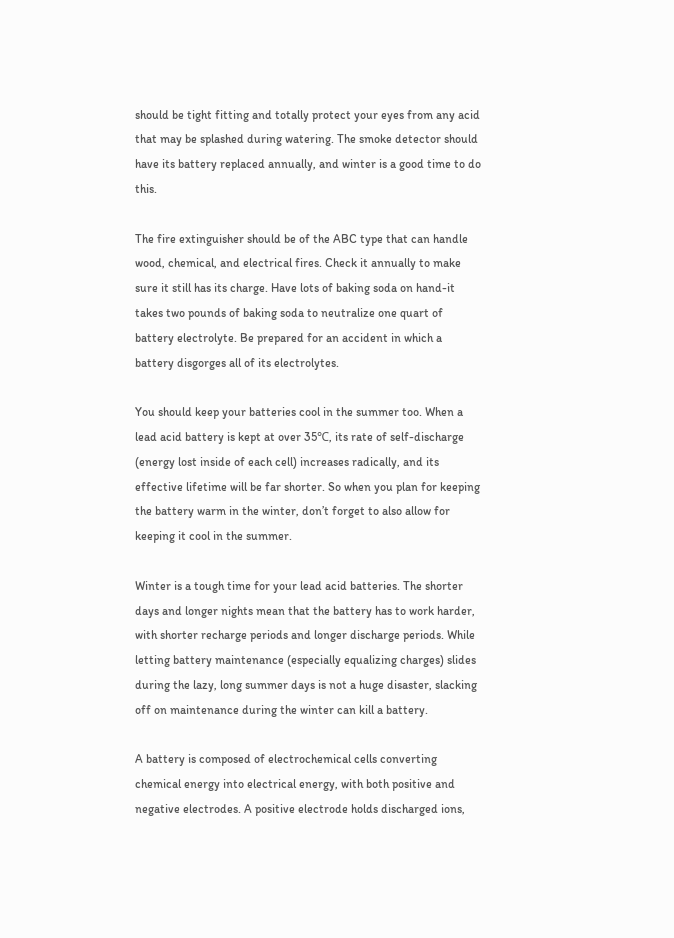should be tight fitting and totally protect your eyes from any acid that may be splashed during watering. The smoke detector should have its battery replaced annually, and winter is a good time to do this.

The fire extinguisher should be of the ABC type that can handle wood, chemical, and electrical fires. Check it annually to make sure it still has its charge. Have lots of baking soda on hand-it takes two pounds of baking soda to neutralize one quart of battery electrolyte. Be prepared for an accident in which a battery disgorges all of its electrolytes.

You should keep your batteries cool in the summer too. When a lead acid battery is kept at over 35℃, its rate of self-discharge (energy lost inside of each cell) increases radically, and its effective lifetime will be far shorter. So when you plan for keeping the battery warm in the winter, don’t forget to also allow for keeping it cool in the summer.

Winter is a tough time for your lead acid batteries. The shorter days and longer nights mean that the battery has to work harder, with shorter recharge periods and longer discharge periods. While letting battery maintenance (especially equalizing charges) slides during the lazy, long summer days is not a huge disaster, slacking off on maintenance during the winter can kill a battery.

A battery is composed of electrochemical cells converting chemical energy into electrical energy, with both positive and negative electrodes. A positive electrode holds discharged ions,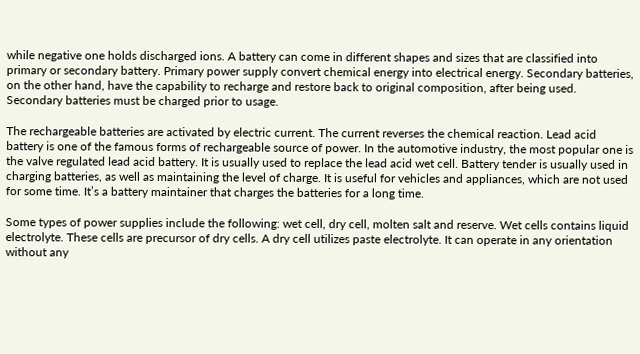while negative one holds discharged ions. A battery can come in different shapes and sizes that are classified into primary or secondary battery. Primary power supply convert chemical energy into electrical energy. Secondary batteries, on the other hand, have the capability to recharge and restore back to original composition, after being used. Secondary batteries must be charged prior to usage.

The rechargeable batteries are activated by electric current. The current reverses the chemical reaction. Lead acid battery is one of the famous forms of rechargeable source of power. In the automotive industry, the most popular one is the valve regulated lead acid battery. It is usually used to replace the lead acid wet cell. Battery tender is usually used in charging batteries, as well as maintaining the level of charge. It is useful for vehicles and appliances, which are not used for some time. It’s a battery maintainer that charges the batteries for a long time.

Some types of power supplies include the following: wet cell, dry cell, molten salt and reserve. Wet cells contains liquid electrolyte. These cells are precursor of dry cells. A dry cell utilizes paste electrolyte. It can operate in any orientation without any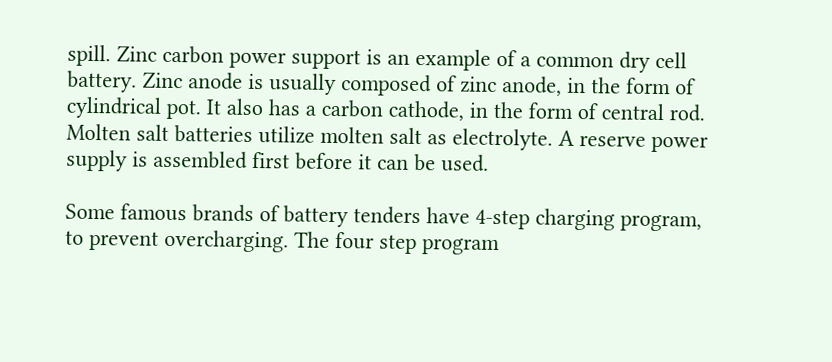spill. Zinc carbon power support is an example of a common dry cell battery. Zinc anode is usually composed of zinc anode, in the form of cylindrical pot. It also has a carbon cathode, in the form of central rod. Molten salt batteries utilize molten salt as electrolyte. A reserve power supply is assembled first before it can be used.

Some famous brands of battery tenders have 4-step charging program, to prevent overcharging. The four step program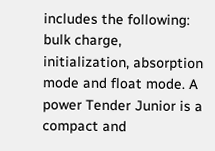includes the following: bulk charge, initialization, absorption mode and float mode. A power Tender Junior is a compact and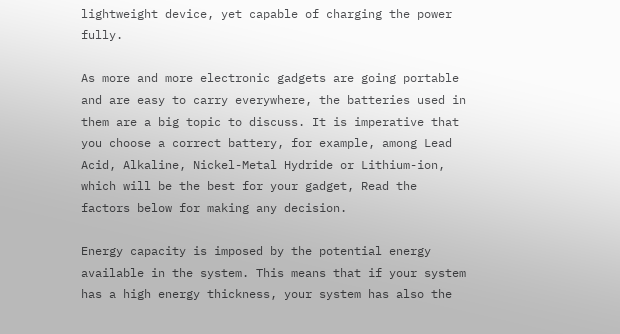lightweight device, yet capable of charging the power fully.

As more and more electronic gadgets are going portable and are easy to carry everywhere, the batteries used in them are a big topic to discuss. It is imperative that you choose a correct battery, for example, among Lead Acid, Alkaline, Nickel-Metal Hydride or Lithium-ion, which will be the best for your gadget, Read the factors below for making any decision.

Energy capacity is imposed by the potential energy available in the system. This means that if your system has a high energy thickness, your system has also the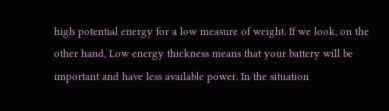high potential energy for a low measure of weight. If we look, on the other hand, Low energy thickness means that your battery will be important and have less available power. In the situation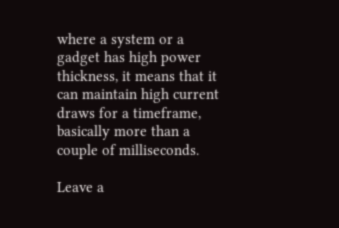where a system or a gadget has high power thickness, it means that it can maintain high current draws for a timeframe, basically more than a couple of milliseconds.

Leave a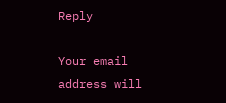Reply

Your email address will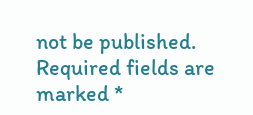not be published. Required fields are marked *